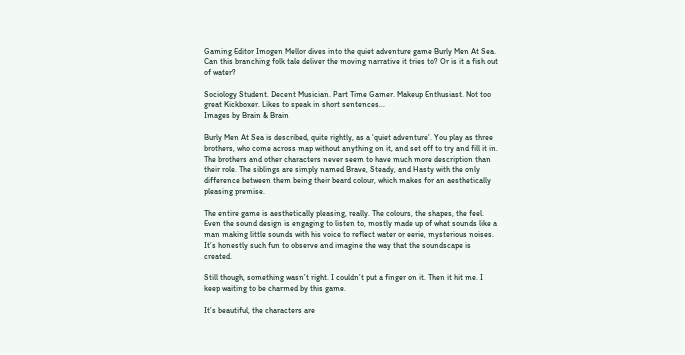Gaming Editor Imogen Mellor dives into the quiet adventure game Burly Men At Sea. Can this branching folk tale deliver the moving narrative it tries to? Or is it a fish out of water?

Sociology Student. Decent Musician. Part Time Gamer. Makeup Enthusiast. Not too great Kickboxer. Likes to speak in short sentences...
Images by Brain & Brain

Burly Men At Sea is described, quite rightly, as a ‘quiet adventure’. You play as three brothers, who come across map without anything on it, and set off to try and fill it in. The brothers and other characters never seem to have much more description than their role. The siblings are simply named Brave, Steady, and Hasty with the only difference between them being their beard colour, which makes for an aesthetically pleasing premise.

The entire game is aesthetically pleasing, really. The colours, the shapes, the feel. Even the sound design is engaging to listen to, mostly made up of what sounds like a man making little sounds with his voice to reflect water or eerie, mysterious noises. It’s honestly such fun to observe and imagine the way that the soundscape is created.

Still though, something wasn’t right. I couldn’t put a finger on it. Then it hit me. I keep waiting to be charmed by this game.

It’s beautiful, the characters are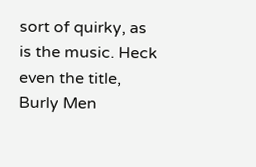sort of quirky, as is the music. Heck even the title, Burly Men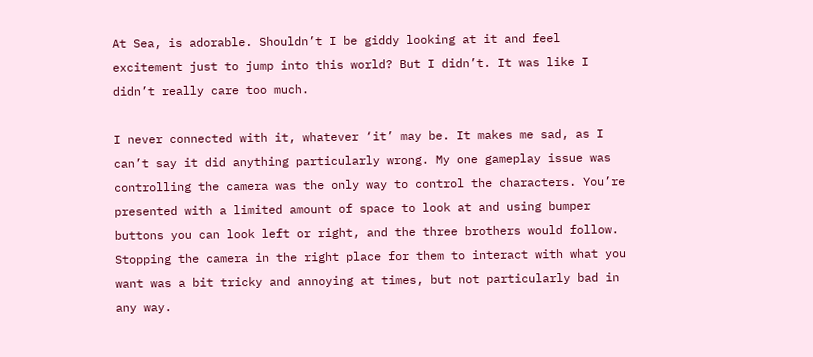At Sea, is adorable. Shouldn’t I be giddy looking at it and feel excitement just to jump into this world? But I didn’t. It was like I didn’t really care too much.

I never connected with it, whatever ‘it’ may be. It makes me sad, as I can’t say it did anything particularly wrong. My one gameplay issue was controlling the camera was the only way to control the characters. You’re presented with a limited amount of space to look at and using bumper buttons you can look left or right, and the three brothers would follow. Stopping the camera in the right place for them to interact with what you want was a bit tricky and annoying at times, but not particularly bad in any way.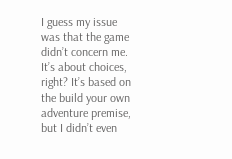I guess my issue was that the game didn’t concern me. It’s about choices, right? It’s based on the build your own adventure premise, but I didn’t even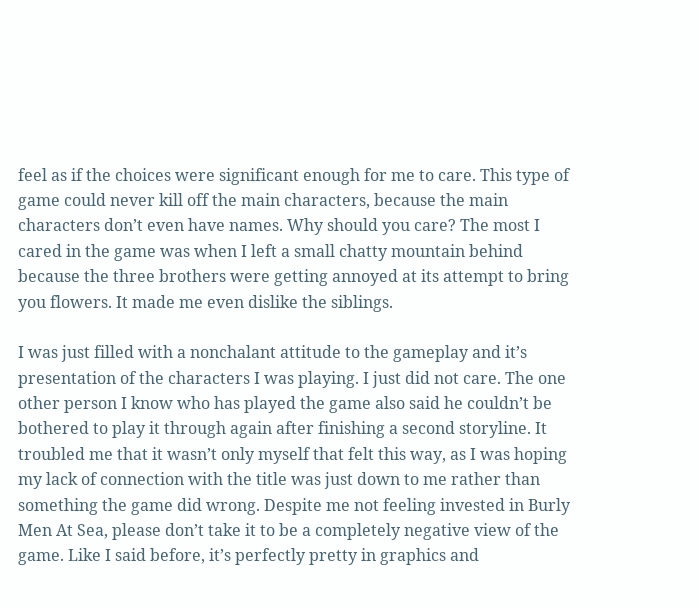feel as if the choices were significant enough for me to care. This type of game could never kill off the main characters, because the main characters don’t even have names. Why should you care? The most I cared in the game was when I left a small chatty mountain behind because the three brothers were getting annoyed at its attempt to bring you flowers. It made me even dislike the siblings.

I was just filled with a nonchalant attitude to the gameplay and it’s presentation of the characters I was playing. I just did not care. The one other person I know who has played the game also said he couldn’t be bothered to play it through again after finishing a second storyline. It troubled me that it wasn’t only myself that felt this way, as I was hoping my lack of connection with the title was just down to me rather than something the game did wrong. Despite me not feeling invested in Burly Men At Sea, please don’t take it to be a completely negative view of the game. Like I said before, it’s perfectly pretty in graphics and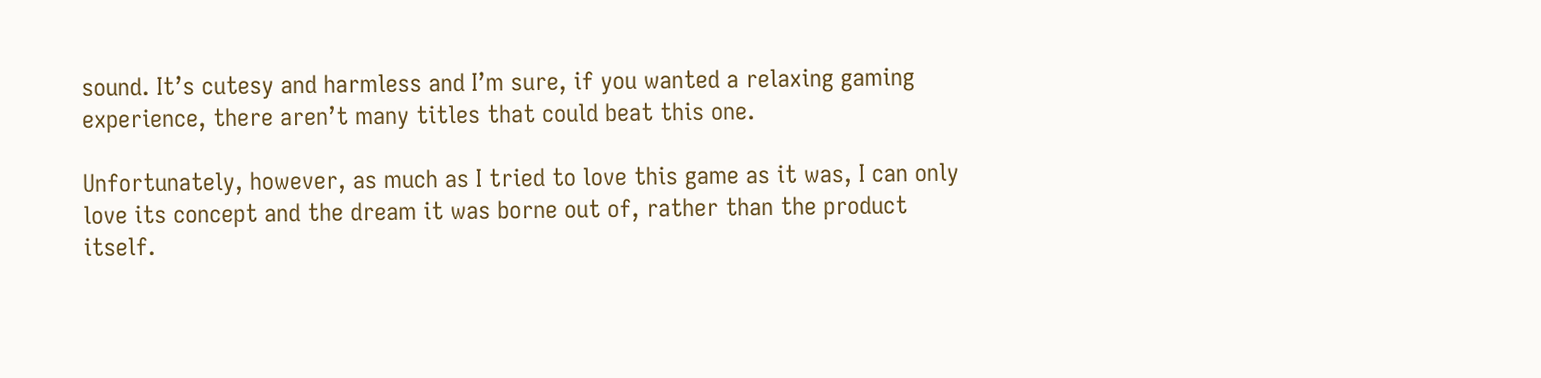sound. It’s cutesy and harmless and I’m sure, if you wanted a relaxing gaming experience, there aren’t many titles that could beat this one.

Unfortunately, however, as much as I tried to love this game as it was, I can only love its concept and the dream it was borne out of, rather than the product itself.